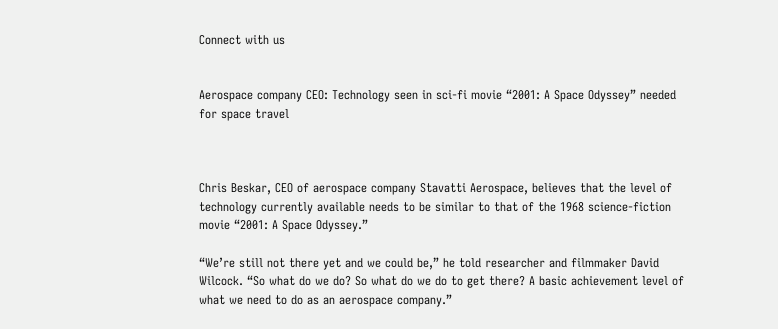Connect with us


Aerospace company CEO: Technology seen in sci-fi movie “2001: A Space Odyssey” needed for space travel



Chris Beskar, CEO of aerospace company Stavatti Aerospace, believes that the level of technology currently available needs to be similar to that of the 1968 science-fiction movie “2001: A Space Odyssey.”

“We’re still not there yet and we could be,” he told researcher and filmmaker David Wilcock. “So what do we do? So what do we do to get there? A basic achievement level of what we need to do as an aerospace company.”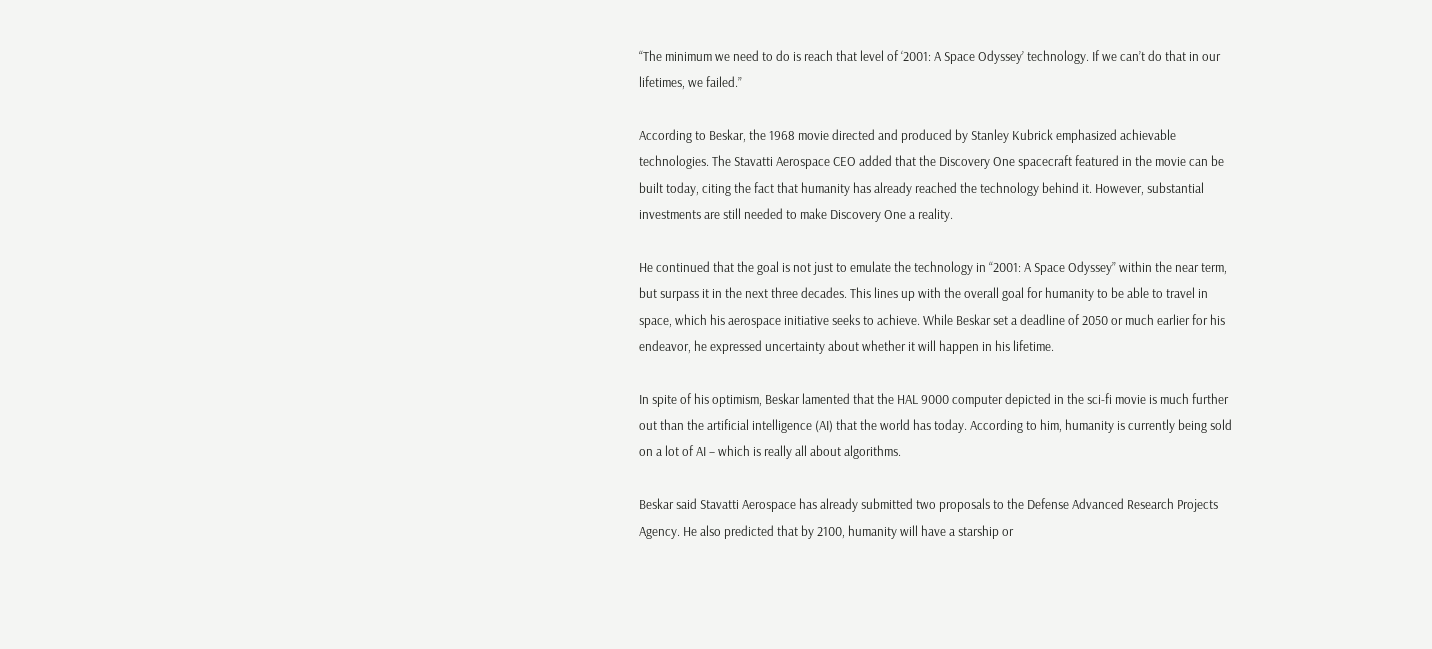“The minimum we need to do is reach that level of ‘2001: A Space Odyssey’ technology. If we can’t do that in our lifetimes, we failed.”

According to Beskar, the 1968 movie directed and produced by Stanley Kubrick emphasized achievable technologies. The Stavatti Aerospace CEO added that the Discovery One spacecraft featured in the movie can be built today, citing the fact that humanity has already reached the technology behind it. However, substantial investments are still needed to make Discovery One a reality.

He continued that the goal is not just to emulate the technology in “2001: A Space Odyssey” within the near term, but surpass it in the next three decades. This lines up with the overall goal for humanity to be able to travel in space, which his aerospace initiative seeks to achieve. While Beskar set a deadline of 2050 or much earlier for his endeavor, he expressed uncertainty about whether it will happen in his lifetime.

In spite of his optimism, Beskar lamented that the HAL 9000 computer depicted in the sci-fi movie is much further out than the artificial intelligence (AI) that the world has today. According to him, humanity is currently being sold on a lot of AI – which is really all about algorithms.

Beskar said Stavatti Aerospace has already submitted two proposals to the Defense Advanced Research Projects Agency. He also predicted that by 2100, humanity will have a starship or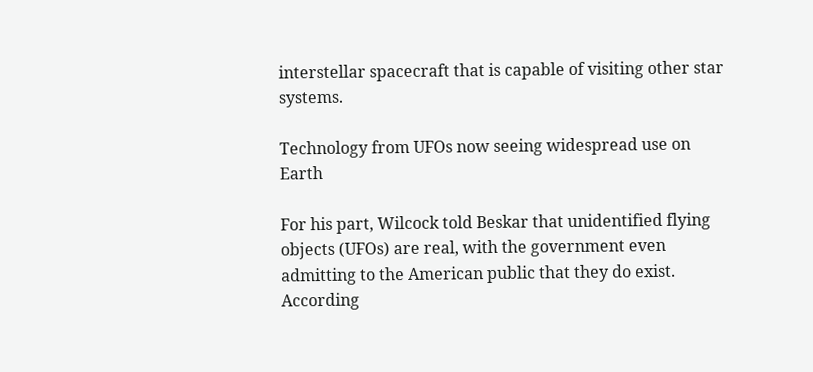interstellar spacecraft that is capable of visiting other star systems.

Technology from UFOs now seeing widespread use on Earth

For his part, Wilcock told Beskar that unidentified flying objects (UFOs) are real, with the government even admitting to the American public that they do exist. According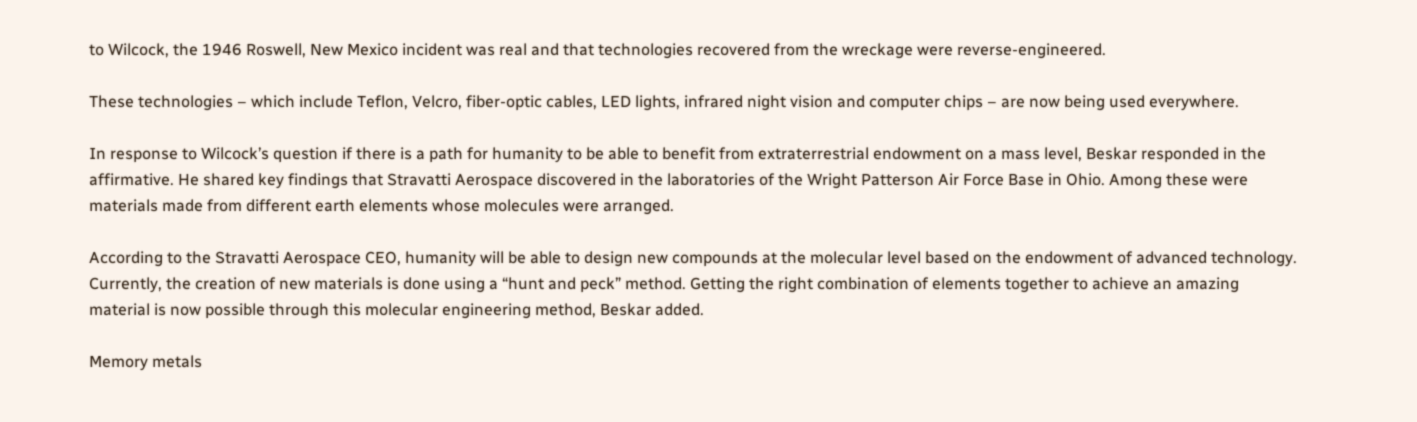to Wilcock, the 1946 Roswell, New Mexico incident was real and that technologies recovered from the wreckage were reverse-engineered.

These technologies – which include Teflon, Velcro, fiber-optic cables, LED lights, infrared night vision and computer chips – are now being used everywhere.

In response to Wilcock’s question if there is a path for humanity to be able to benefit from extraterrestrial endowment on a mass level, Beskar responded in the affirmative. He shared key findings that Stravatti Aerospace discovered in the laboratories of the Wright Patterson Air Force Base in Ohio. Among these were materials made from different earth elements whose molecules were arranged.

According to the Stravatti Aerospace CEO, humanity will be able to design new compounds at the molecular level based on the endowment of advanced technology. Currently, the creation of new materials is done using a “hunt and peck” method. Getting the right combination of elements together to achieve an amazing material is now possible through this molecular engineering method, Beskar added.

Memory metals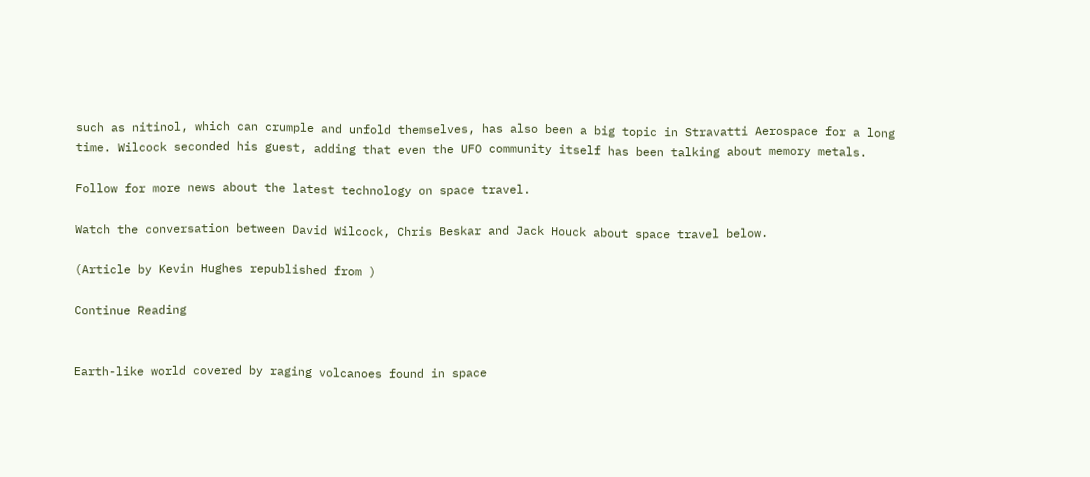such as nitinol, which can crumple and unfold themselves, has also been a big topic in Stravatti Aerospace for a long time. Wilcock seconded his guest, adding that even the UFO community itself has been talking about memory metals.

Follow for more news about the latest technology on space travel.

Watch the conversation between David Wilcock, Chris Beskar and Jack Houck about space travel below.

(Article by Kevin Hughes republished from )

Continue Reading


Earth-like world covered by raging volcanoes found in space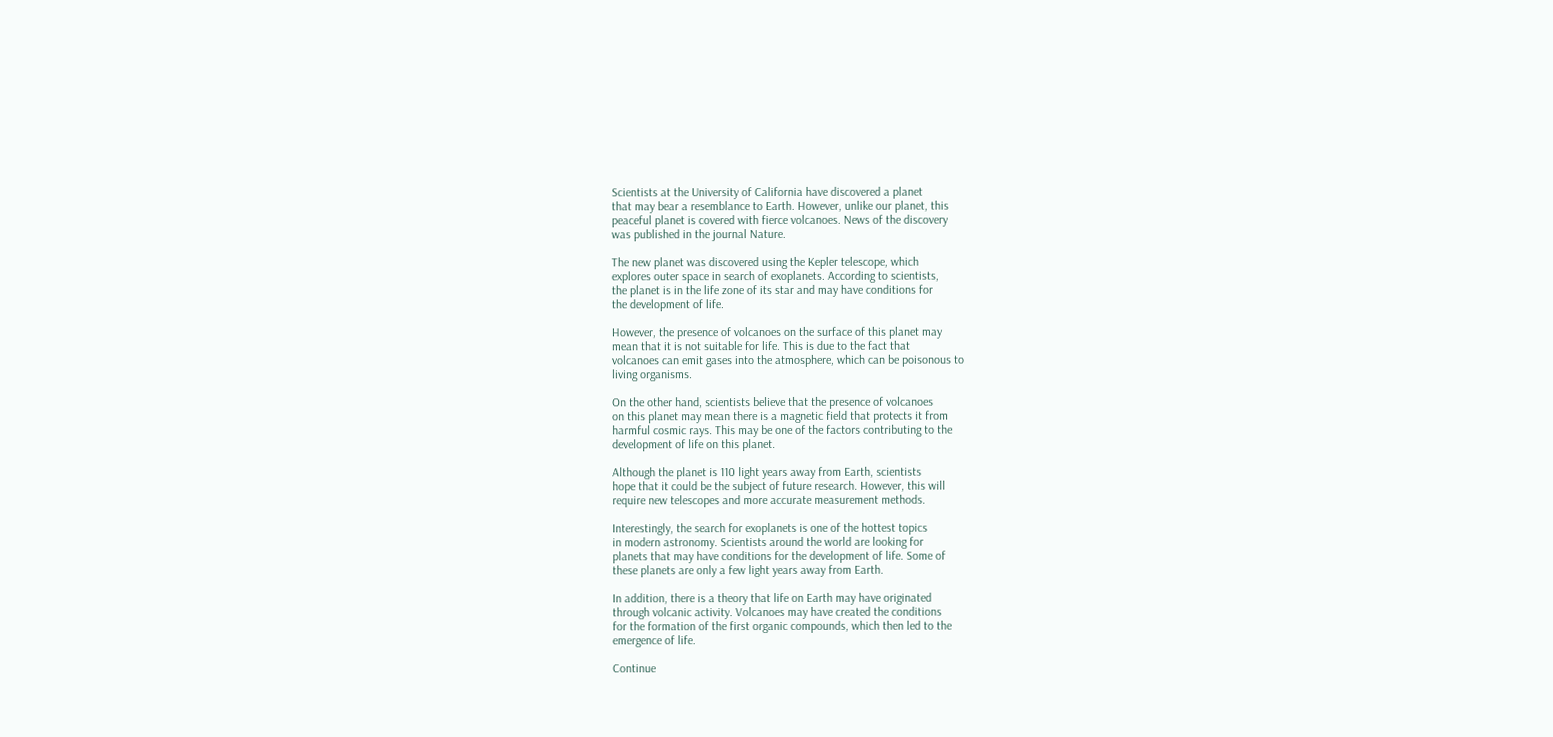Scientists at the University of California have discovered a planet
that may bear a resemblance to Earth. However, unlike our planet, this
peaceful planet is covered with fierce volcanoes. News of the discovery
was published in the journal Nature.

The new planet was discovered using the Kepler telescope, which
explores outer space in search of exoplanets. According to scientists,
the planet is in the life zone of its star and may have conditions for
the development of life.

However, the presence of volcanoes on the surface of this planet may
mean that it is not suitable for life. This is due to the fact that
volcanoes can emit gases into the atmosphere, which can be poisonous to
living organisms.

On the other hand, scientists believe that the presence of volcanoes
on this planet may mean there is a magnetic field that protects it from
harmful cosmic rays. This may be one of the factors contributing to the
development of life on this planet.

Although the planet is 110 light years away from Earth, scientists
hope that it could be the subject of future research. However, this will
require new telescopes and more accurate measurement methods.

Interestingly, the search for exoplanets is one of the hottest topics
in modern astronomy. Scientists around the world are looking for
planets that may have conditions for the development of life. Some of
these planets are only a few light years away from Earth.

In addition, there is a theory that life on Earth may have originated
through volcanic activity. Volcanoes may have created the conditions
for the formation of the first organic compounds, which then led to the
emergence of life.

Continue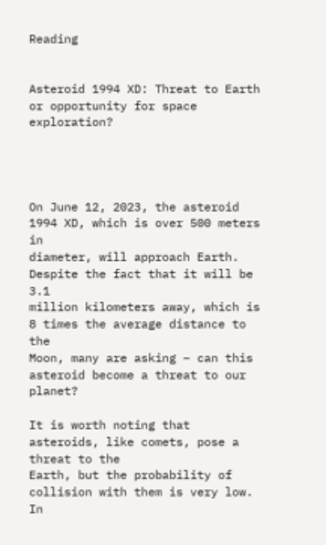Reading


Asteroid 1994 XD: Threat to Earth or opportunity for space exploration?




On June 12, 2023, the asteroid 1994 XD, which is over 500 meters in
diameter, will approach Earth. Despite the fact that it will be 3.1
million kilometers away, which is 8 times the average distance to the
Moon, many are asking – can this asteroid become a threat to our planet?

It is worth noting that asteroids, like comets, pose a threat to the
Earth, but the probability of collision with them is very low. In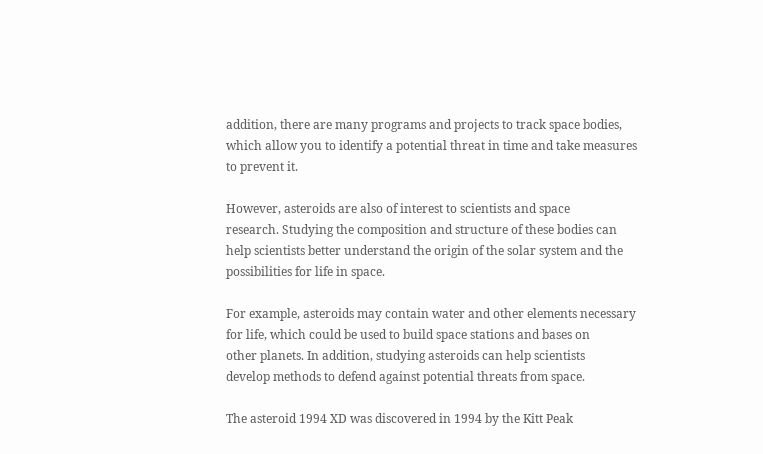addition, there are many programs and projects to track space bodies,
which allow you to identify a potential threat in time and take measures
to prevent it.

However, asteroids are also of interest to scientists and space
research. Studying the composition and structure of these bodies can
help scientists better understand the origin of the solar system and the
possibilities for life in space.

For example, asteroids may contain water and other elements necessary
for life, which could be used to build space stations and bases on
other planets. In addition, studying asteroids can help scientists
develop methods to defend against potential threats from space.

The asteroid 1994 XD was discovered in 1994 by the Kitt Peak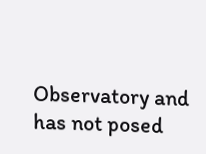Observatory and has not posed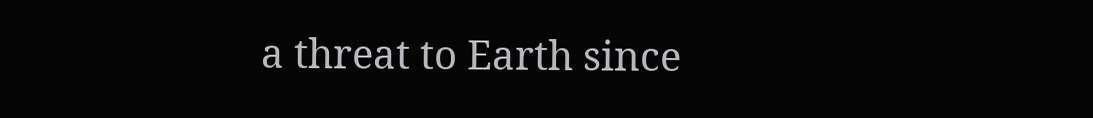a threat to Earth since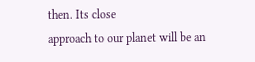then. Its close
approach to our planet will be an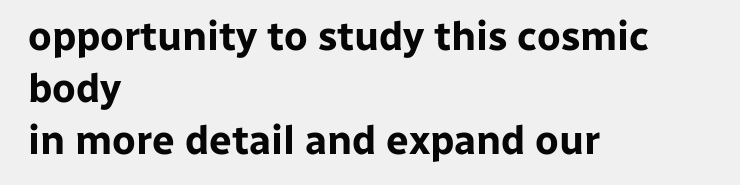opportunity to study this cosmic body
in more detail and expand our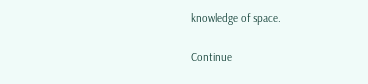knowledge of space.

Continue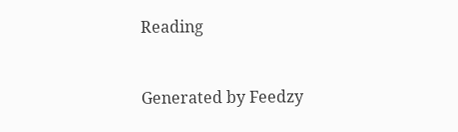Reading


Generated by Feedzy